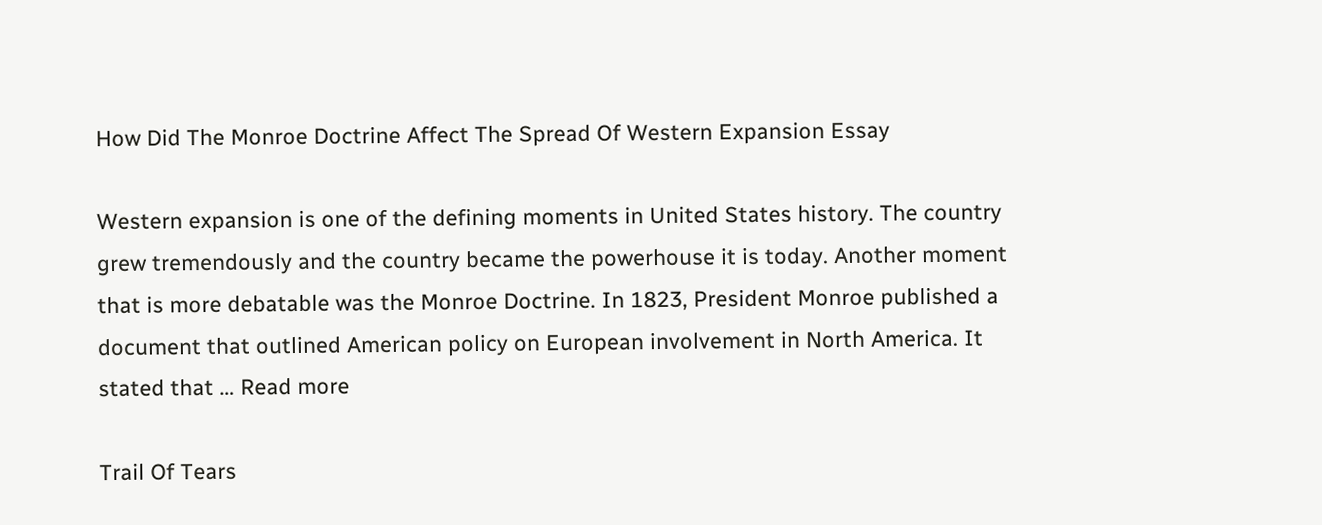How Did The Monroe Doctrine Affect The Spread Of Western Expansion Essay

Western expansion is one of the defining moments in United States history. The country grew tremendously and the country became the powerhouse it is today. Another moment that is more debatable was the Monroe Doctrine. In 1823, President Monroe published a document that outlined American policy on European involvement in North America. It stated that … Read more

Trail Of Tears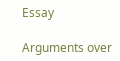Essay

Arguments over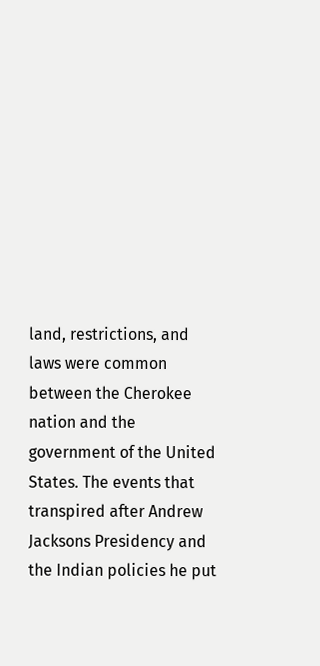land, restrictions, and laws were common between the Cherokee nation and the government of the United States. The events that transpired after Andrew Jacksons Presidency and the Indian policies he put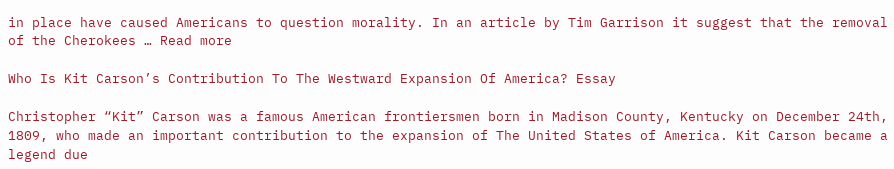in place have caused Americans to question morality. In an article by Tim Garrison it suggest that the removal of the Cherokees … Read more

Who Is Kit Carson’s Contribution To The Westward Expansion Of America? Essay

Christopher “Kit” Carson was a famous American frontiersmen born in Madison County, Kentucky on December 24th, 1809, who made an important contribution to the expansion of The United States of America. Kit Carson became a legend due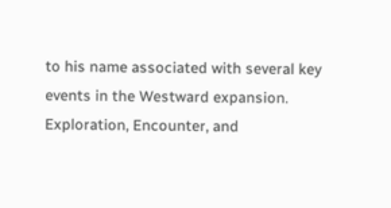to his name associated with several key events in the Westward expansion. Exploration, Encounter, and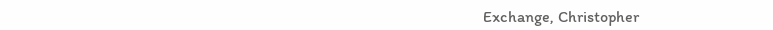Exchange, Christopher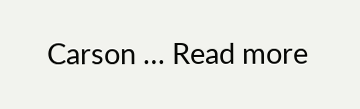Carson … Read more